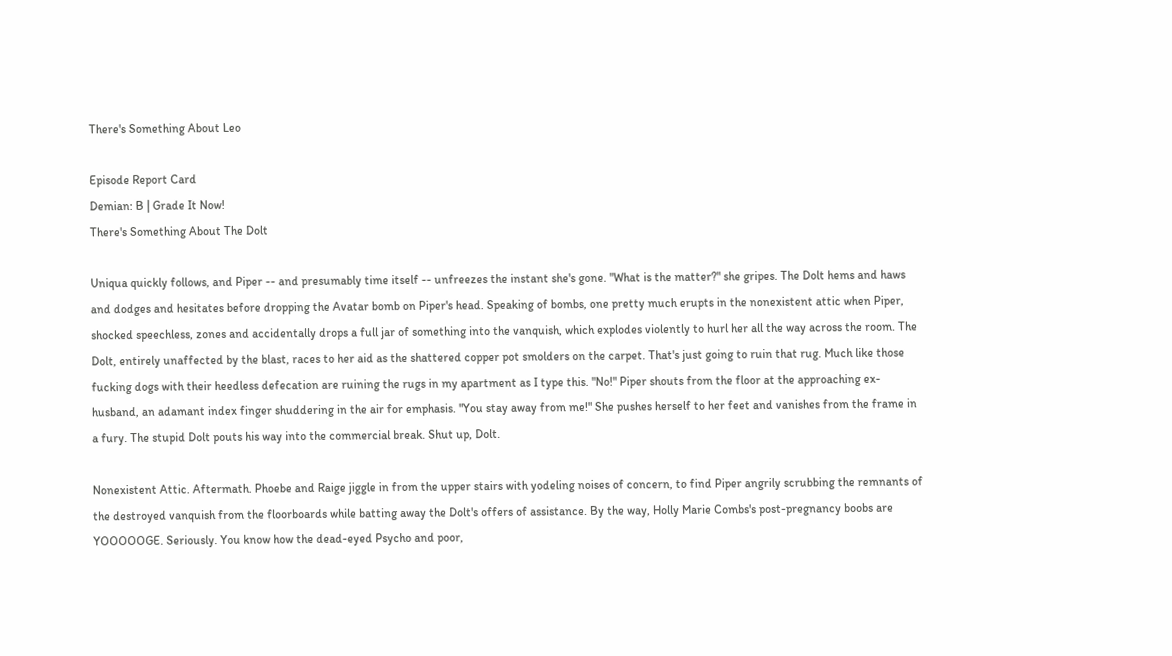There's Something About Leo

Episode Report Card
Demian: B | Grade It Now!
There's Something About The Dolt

Uniqua quickly follows, and Piper -- and presumably time itself -- unfreezes the instant she's gone. "What is the matter?" she gripes. The Dolt hems and haws and dodges and hesitates before dropping the Avatar bomb on Piper's head. Speaking of bombs, one pretty much erupts in the nonexistent attic when Piper, shocked speechless, zones and accidentally drops a full jar of something into the vanquish, which explodes violently to hurl her all the way across the room. The Dolt, entirely unaffected by the blast, races to her aid as the shattered copper pot smolders on the carpet. That's just going to ruin that rug. Much like those fucking dogs with their heedless defecation are ruining the rugs in my apartment as I type this. "No!" Piper shouts from the floor at the approaching ex-husband, an adamant index finger shuddering in the air for emphasis. "You stay away from me!" She pushes herself to her feet and vanishes from the frame in a fury. The stupid Dolt pouts his way into the commercial break. Shut up, Dolt.

Nonexistent Attic. Aftermath. Phoebe and Raige jiggle in from the upper stairs with yodeling noises of concern, to find Piper angrily scrubbing the remnants of the destroyed vanquish from the floorboards while batting away the Dolt's offers of assistance. By the way, Holly Marie Combs's post-pregnancy boobs are YOOOOOGE. Seriously. You know how the dead-eyed Psycho and poor,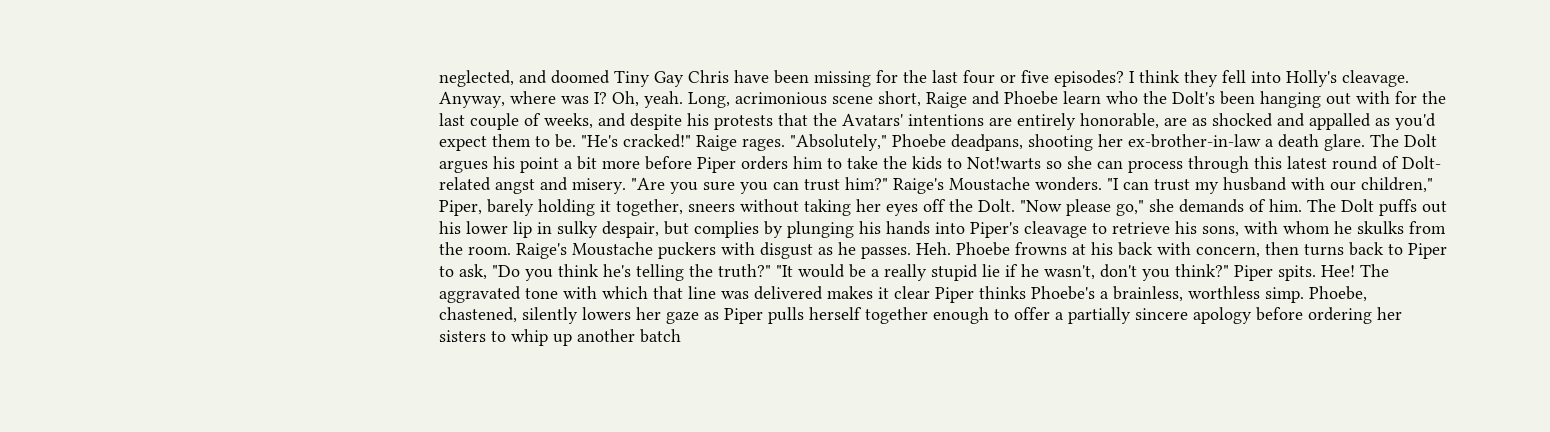neglected, and doomed Tiny Gay Chris have been missing for the last four or five episodes? I think they fell into Holly's cleavage. Anyway, where was I? Oh, yeah. Long, acrimonious scene short, Raige and Phoebe learn who the Dolt's been hanging out with for the last couple of weeks, and despite his protests that the Avatars' intentions are entirely honorable, are as shocked and appalled as you'd expect them to be. "He's cracked!" Raige rages. "Absolutely," Phoebe deadpans, shooting her ex-brother-in-law a death glare. The Dolt argues his point a bit more before Piper orders him to take the kids to Not!warts so she can process through this latest round of Dolt-related angst and misery. "Are you sure you can trust him?" Raige's Moustache wonders. "I can trust my husband with our children," Piper, barely holding it together, sneers without taking her eyes off the Dolt. "Now please go," she demands of him. The Dolt puffs out his lower lip in sulky despair, but complies by plunging his hands into Piper's cleavage to retrieve his sons, with whom he skulks from the room. Raige's Moustache puckers with disgust as he passes. Heh. Phoebe frowns at his back with concern, then turns back to Piper to ask, "Do you think he's telling the truth?" "It would be a really stupid lie if he wasn't, don't you think?" Piper spits. Hee! The aggravated tone with which that line was delivered makes it clear Piper thinks Phoebe's a brainless, worthless simp. Phoebe, chastened, silently lowers her gaze as Piper pulls herself together enough to offer a partially sincere apology before ordering her sisters to whip up another batch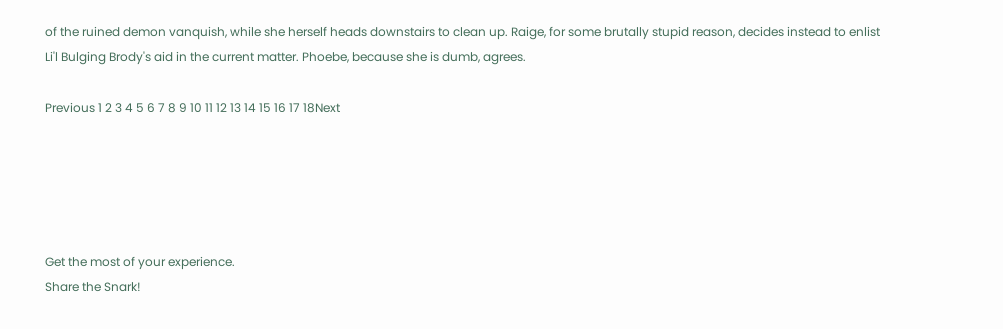of the ruined demon vanquish, while she herself heads downstairs to clean up. Raige, for some brutally stupid reason, decides instead to enlist Li'l Bulging Brody's aid in the current matter. Phoebe, because she is dumb, agrees.

Previous 1 2 3 4 5 6 7 8 9 10 11 12 13 14 15 16 17 18Next





Get the most of your experience.
Share the Snark!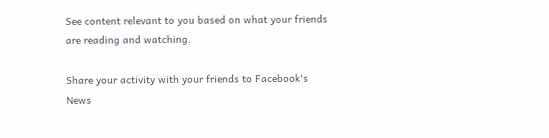See content relevant to you based on what your friends are reading and watching.

Share your activity with your friends to Facebook's News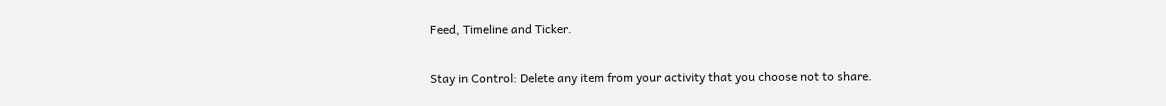Feed, Timeline and Ticker.

Stay in Control: Delete any item from your activity that you choose not to share.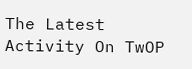The Latest Activity On TwOP